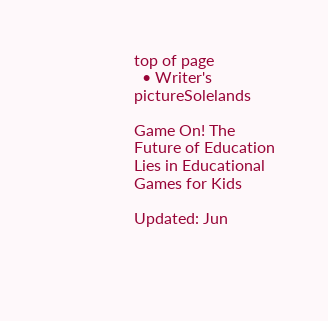top of page
  • Writer's pictureSolelands

Game On! The Future of Education Lies in Educational Games for Kids

Updated: Jun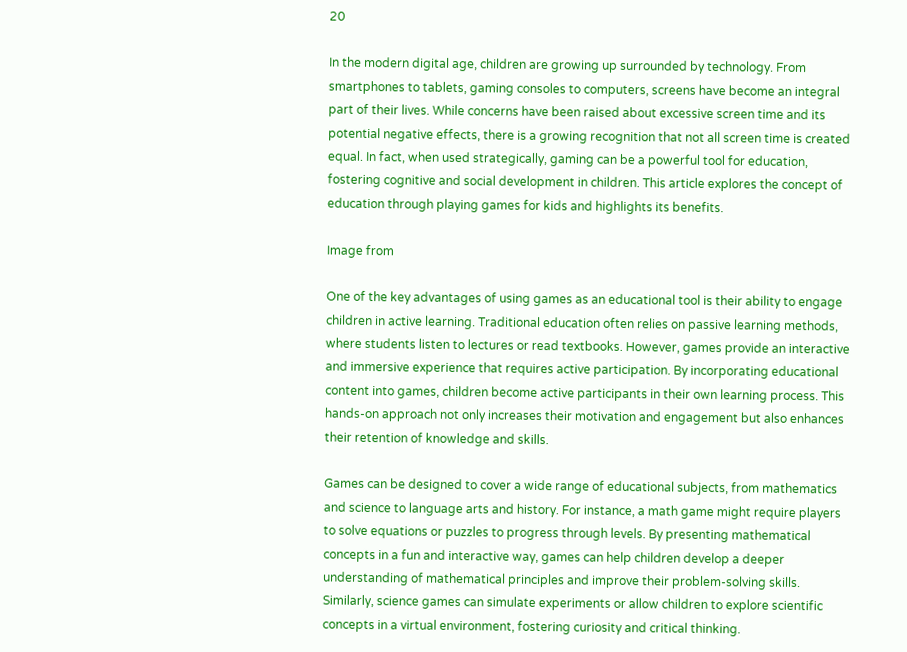20

In the modern digital age, children are growing up surrounded by technology. From smartphones to tablets, gaming consoles to computers, screens have become an integral part of their lives. While concerns have been raised about excessive screen time and its potential negative effects, there is a growing recognition that not all screen time is created equal. In fact, when used strategically, gaming can be a powerful tool for education, fostering cognitive and social development in children. This article explores the concept of education through playing games for kids and highlights its benefits.

Image from

One of the key advantages of using games as an educational tool is their ability to engage children in active learning. Traditional education often relies on passive learning methods, where students listen to lectures or read textbooks. However, games provide an interactive and immersive experience that requires active participation. By incorporating educational content into games, children become active participants in their own learning process. This hands-on approach not only increases their motivation and engagement but also enhances their retention of knowledge and skills.

Games can be designed to cover a wide range of educational subjects, from mathematics and science to language arts and history. For instance, a math game might require players to solve equations or puzzles to progress through levels. By presenting mathematical concepts in a fun and interactive way, games can help children develop a deeper understanding of mathematical principles and improve their problem-solving skills. Similarly, science games can simulate experiments or allow children to explore scientific concepts in a virtual environment, fostering curiosity and critical thinking.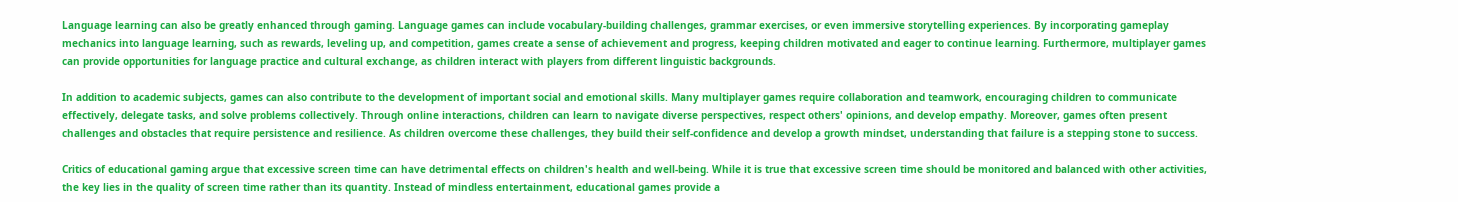Language learning can also be greatly enhanced through gaming. Language games can include vocabulary-building challenges, grammar exercises, or even immersive storytelling experiences. By incorporating gameplay mechanics into language learning, such as rewards, leveling up, and competition, games create a sense of achievement and progress, keeping children motivated and eager to continue learning. Furthermore, multiplayer games can provide opportunities for language practice and cultural exchange, as children interact with players from different linguistic backgrounds.

In addition to academic subjects, games can also contribute to the development of important social and emotional skills. Many multiplayer games require collaboration and teamwork, encouraging children to communicate effectively, delegate tasks, and solve problems collectively. Through online interactions, children can learn to navigate diverse perspectives, respect others' opinions, and develop empathy. Moreover, games often present challenges and obstacles that require persistence and resilience. As children overcome these challenges, they build their self-confidence and develop a growth mindset, understanding that failure is a stepping stone to success.

Critics of educational gaming argue that excessive screen time can have detrimental effects on children's health and well-being. While it is true that excessive screen time should be monitored and balanced with other activities, the key lies in the quality of screen time rather than its quantity. Instead of mindless entertainment, educational games provide a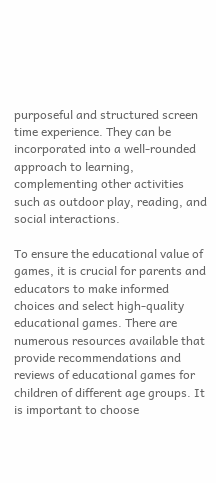purposeful and structured screen time experience. They can be incorporated into a well-rounded approach to learning, complementing other activities such as outdoor play, reading, and social interactions.

To ensure the educational value of games, it is crucial for parents and educators to make informed choices and select high-quality educational games. There are numerous resources available that provide recommendations and reviews of educational games for children of different age groups. It is important to choose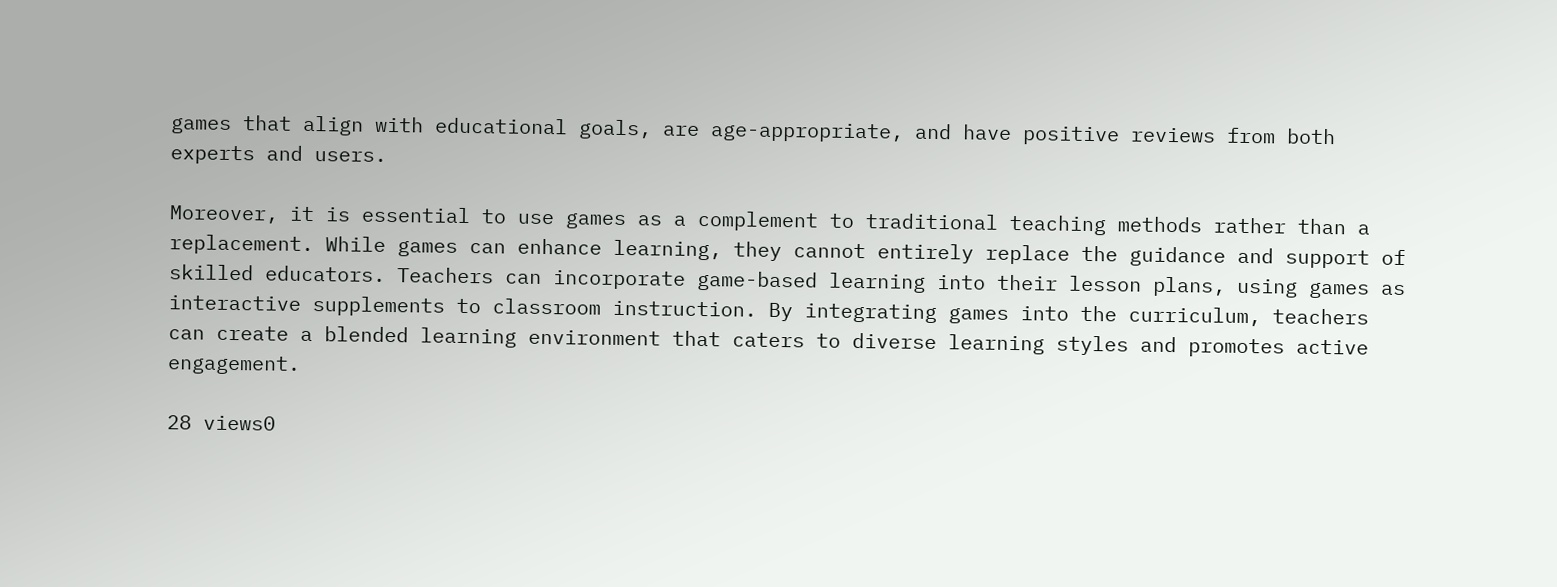games that align with educational goals, are age-appropriate, and have positive reviews from both experts and users.

Moreover, it is essential to use games as a complement to traditional teaching methods rather than a replacement. While games can enhance learning, they cannot entirely replace the guidance and support of skilled educators. Teachers can incorporate game-based learning into their lesson plans, using games as interactive supplements to classroom instruction. By integrating games into the curriculum, teachers can create a blended learning environment that caters to diverse learning styles and promotes active engagement.

28 views0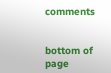comments


bottom of page